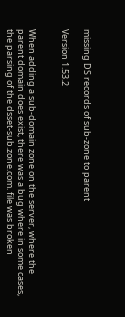missing DS records of sub-zone to parent

Version 1.53.2


When adding a sub-domain zone on the server, where the parent domain does exist, there was a bug where in some cases, the parsing of the dsset-sub.zone.com. file was broken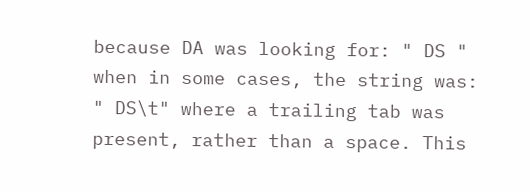because DA was looking for: " DS " when in some cases, the string was: " DS\t" where a trailing tab was present, rather than a space. This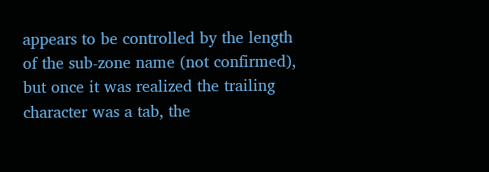appears to be controlled by the length of the sub-zone name (not confirmed), but once it was realized the trailing character was a tab, the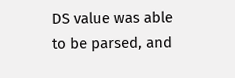DS value was able to be parsed, and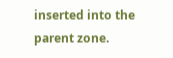inserted into the parent zone.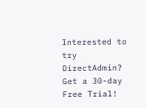Interested to try DirectAdmin? Get a 30-day Free Trial!